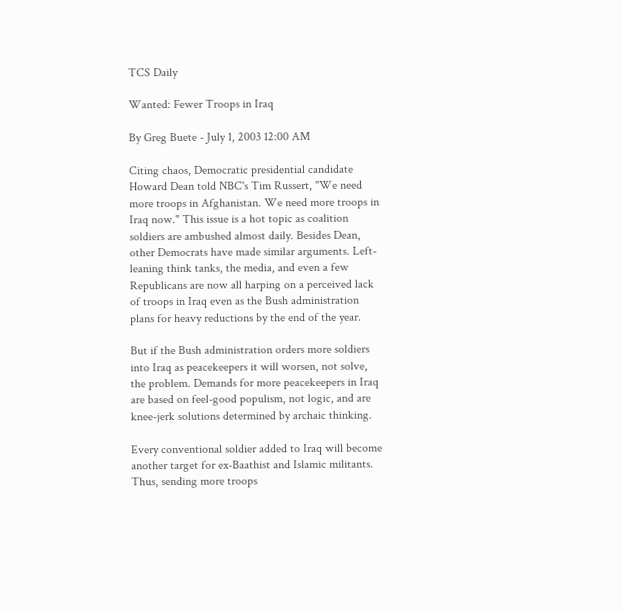TCS Daily

Wanted: Fewer Troops in Iraq

By Greg Buete - July 1, 2003 12:00 AM

Citing chaos, Democratic presidential candidate Howard Dean told NBC's Tim Russert, "We need more troops in Afghanistan. We need more troops in Iraq now." This issue is a hot topic as coalition soldiers are ambushed almost daily. Besides Dean, other Democrats have made similar arguments. Left-leaning think tanks, the media, and even a few Republicans are now all harping on a perceived lack of troops in Iraq even as the Bush administration plans for heavy reductions by the end of the year.

But if the Bush administration orders more soldiers into Iraq as peacekeepers it will worsen, not solve, the problem. Demands for more peacekeepers in Iraq are based on feel-good populism, not logic, and are knee-jerk solutions determined by archaic thinking.

Every conventional soldier added to Iraq will become another target for ex-Baathist and Islamic militants. Thus, sending more troops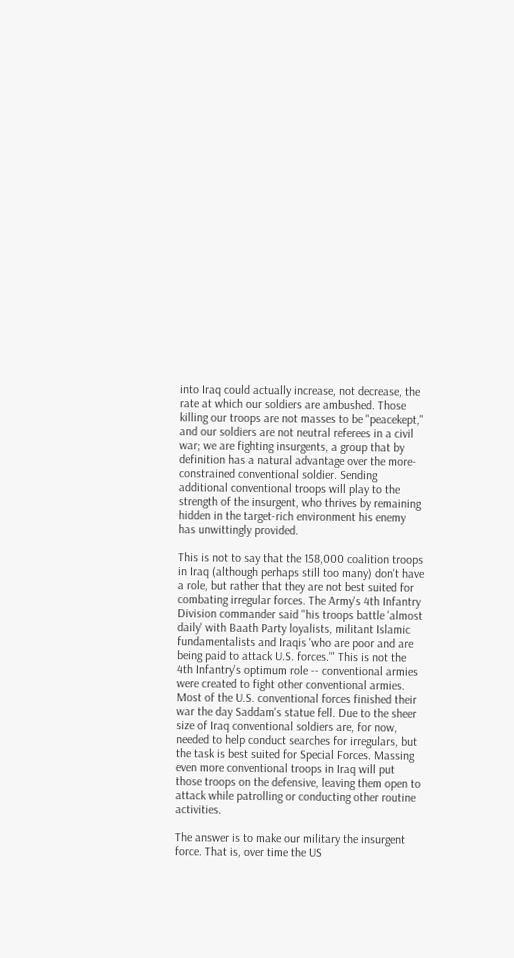into Iraq could actually increase, not decrease, the rate at which our soldiers are ambushed. Those killing our troops are not masses to be "peacekept," and our soldiers are not neutral referees in a civil war; we are fighting insurgents, a group that by definition has a natural advantage over the more-constrained conventional soldier. Sending additional conventional troops will play to the strength of the insurgent, who thrives by remaining hidden in the target-rich environment his enemy has unwittingly provided.

This is not to say that the 158,000 coalition troops in Iraq (although perhaps still too many) don't have a role, but rather that they are not best suited for combating irregular forces. The Army's 4th Infantry Division commander said "his troops battle 'almost daily' with Baath Party loyalists, militant Islamic fundamentalists and Iraqis 'who are poor and are being paid to attack U.S. forces.'" This is not the 4th Infantry's optimum role -- conventional armies were created to fight other conventional armies. Most of the U.S. conventional forces finished their war the day Saddam's statue fell. Due to the sheer size of Iraq conventional soldiers are, for now, needed to help conduct searches for irregulars, but the task is best suited for Special Forces. Massing even more conventional troops in Iraq will put those troops on the defensive, leaving them open to attack while patrolling or conducting other routine activities.

The answer is to make our military the insurgent force. That is, over time the US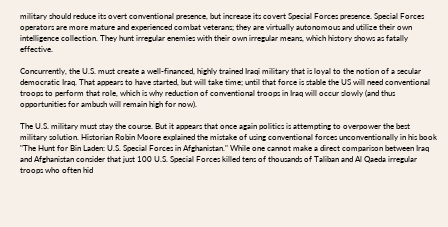military should reduce its overt conventional presence, but increase its covert Special Forces presence. Special Forces operators are more mature and experienced combat veterans; they are virtually autonomous and utilize their own intelligence collection. They hunt irregular enemies with their own irregular means, which history shows as fatally effective.

Concurrently, the U.S. must create a well-financed, highly trained Iraqi military that is loyal to the notion of a secular democratic Iraq. That appears to have started, but will take time; until that force is stable the US will need conventional troops to perform that role, which is why reduction of conventional troops in Iraq will occur slowly (and thus opportunities for ambush will remain high for now).

The U.S. military must stay the course. But it appears that once again politics is attempting to overpower the best military solution. Historian Robin Moore explained the mistake of using conventional forces unconventionally in his book "The Hunt for Bin Laden: U.S. Special Forces in Afghanistan." While one cannot make a direct comparison between Iraq and Afghanistan consider that just 100 U.S. Special Forces killed tens of thousands of Taliban and Al Qaeda irregular troops who often hid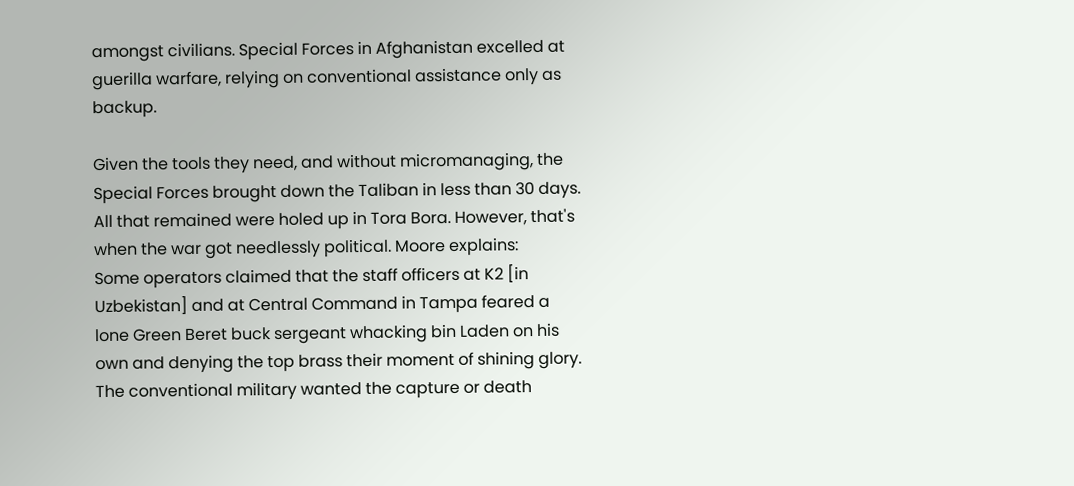amongst civilians. Special Forces in Afghanistan excelled at guerilla warfare, relying on conventional assistance only as backup.

Given the tools they need, and without micromanaging, the Special Forces brought down the Taliban in less than 30 days. All that remained were holed up in Tora Bora. However, that's when the war got needlessly political. Moore explains:
Some operators claimed that the staff officers at K2 [in Uzbekistan] and at Central Command in Tampa feared a lone Green Beret buck sergeant whacking bin Laden on his own and denying the top brass their moment of shining glory. The conventional military wanted the capture or death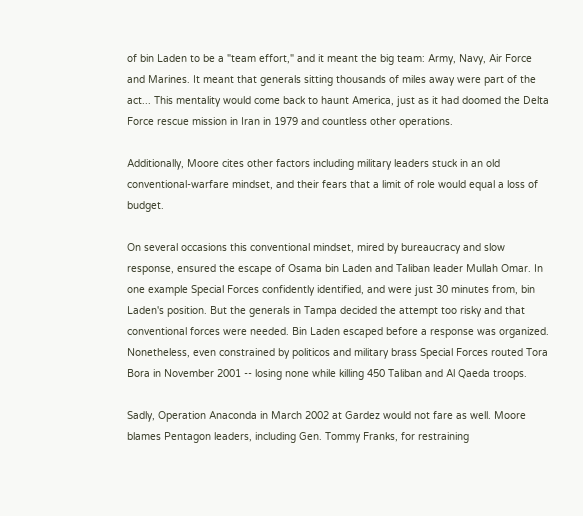of bin Laden to be a "team effort," and it meant the big team: Army, Navy, Air Force and Marines. It meant that generals sitting thousands of miles away were part of the act... This mentality would come back to haunt America, just as it had doomed the Delta Force rescue mission in Iran in 1979 and countless other operations.

Additionally, Moore cites other factors including military leaders stuck in an old conventional-warfare mindset, and their fears that a limit of role would equal a loss of budget.

On several occasions this conventional mindset, mired by bureaucracy and slow response, ensured the escape of Osama bin Laden and Taliban leader Mullah Omar. In one example Special Forces confidently identified, and were just 30 minutes from, bin Laden's position. But the generals in Tampa decided the attempt too risky and that conventional forces were needed. Bin Laden escaped before a response was organized. Nonetheless, even constrained by politicos and military brass Special Forces routed Tora Bora in November 2001 -- losing none while killing 450 Taliban and Al Qaeda troops.

Sadly, Operation Anaconda in March 2002 at Gardez would not fare as well. Moore blames Pentagon leaders, including Gen. Tommy Franks, for restraining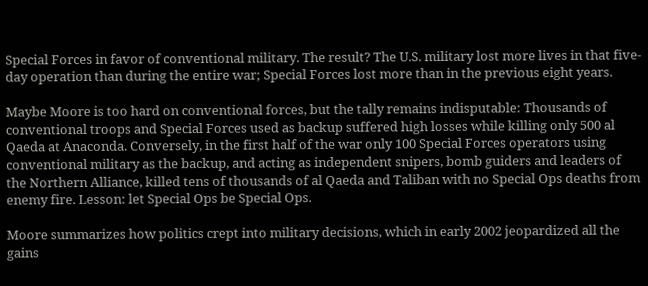Special Forces in favor of conventional military. The result? The U.S. military lost more lives in that five-day operation than during the entire war; Special Forces lost more than in the previous eight years.

Maybe Moore is too hard on conventional forces, but the tally remains indisputable: Thousands of conventional troops and Special Forces used as backup suffered high losses while killing only 500 al Qaeda at Anaconda. Conversely, in the first half of the war only 100 Special Forces operators using conventional military as the backup, and acting as independent snipers, bomb guiders and leaders of the Northern Alliance, killed tens of thousands of al Qaeda and Taliban with no Special Ops deaths from enemy fire. Lesson: let Special Ops be Special Ops.

Moore summarizes how politics crept into military decisions, which in early 2002 jeopardized all the gains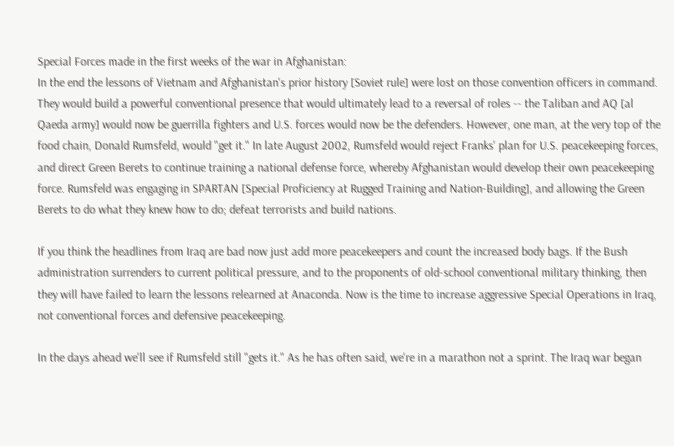Special Forces made in the first weeks of the war in Afghanistan:
In the end the lessons of Vietnam and Afghanistan's prior history [Soviet rule] were lost on those convention officers in command. They would build a powerful conventional presence that would ultimately lead to a reversal of roles -- the Taliban and AQ [al Qaeda army] would now be guerrilla fighters and U.S. forces would now be the defenders. However, one man, at the very top of the food chain, Donald Rumsfeld, would "get it." In late August 2002, Rumsfeld would reject Franks' plan for U.S. peacekeeping forces, and direct Green Berets to continue training a national defense force, whereby Afghanistan would develop their own peacekeeping force. Rumsfeld was engaging in SPARTAN [Special Proficiency at Rugged Training and Nation-Building], and allowing the Green Berets to do what they knew how to do; defeat terrorists and build nations.

If you think the headlines from Iraq are bad now just add more peacekeepers and count the increased body bags. If the Bush administration surrenders to current political pressure, and to the proponents of old-school conventional military thinking, then they will have failed to learn the lessons relearned at Anaconda. Now is the time to increase aggressive Special Operations in Iraq, not conventional forces and defensive peacekeeping.

In the days ahead we'll see if Rumsfeld still "gets it." As he has often said, we're in a marathon not a sprint. The Iraq war began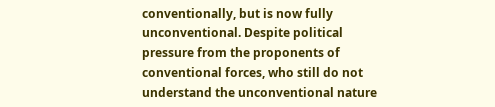conventionally, but is now fully unconventional. Despite political pressure from the proponents of conventional forces, who still do not understand the unconventional nature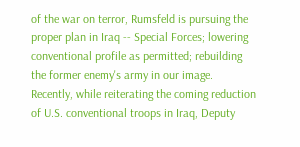of the war on terror, Rumsfeld is pursuing the proper plan in Iraq -- Special Forces; lowering conventional profile as permitted; rebuilding the former enemy's army in our image. Recently, while reiterating the coming reduction of U.S. conventional troops in Iraq, Deputy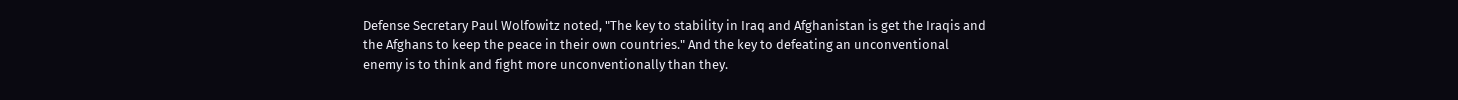Defense Secretary Paul Wolfowitz noted, "The key to stability in Iraq and Afghanistan is get the Iraqis and the Afghans to keep the peace in their own countries." And the key to defeating an unconventional enemy is to think and fight more unconventionally than they.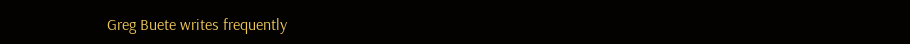Greg Buete writes frequently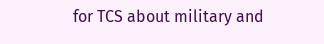for TCS about military and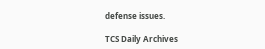defense issues.

TCS Daily Archives